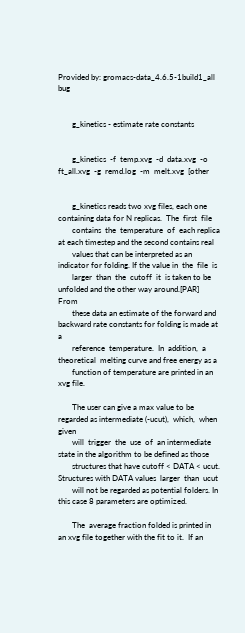Provided by: gromacs-data_4.6.5-1build1_all bug


       g_kinetics - estimate rate constants


       g_kinetics  -f  temp.xvg  -d  data.xvg  -o  ft_all.xvg  -g  remd.log  -m  melt.xvg  [other


       g_kinetics reads two xvg files, each one containing data for N replicas.  The  first  file
       contains  the  temperature  of  each replica at each timestep and the second contains real
       values that can be interpreted as an indicator for folding. If the value in  the  file  is
       larger  than  the  cutoff  it  is taken to be unfolded and the other way around.[PAR] From
       these data an estimate of the forward and backward rate constants for folding is made at a
       reference  temperature.  In  addition,  a  theoretical  melting curve and free energy as a
       function of temperature are printed in an xvg file.

       The user can give a max value to be regarded as intermediate (-ucut),  which,  when  given
       will  trigger  the  use  of  an intermediate state in the algorithm to be defined as those
       structures that have cutoff < DATA < ucut. Structures with DATA values  larger  than  ucut
       will not be regarded as potential folders. In this case 8 parameters are optimized.

       The  average fraction folded is printed in an xvg file together with the fit to it.  If an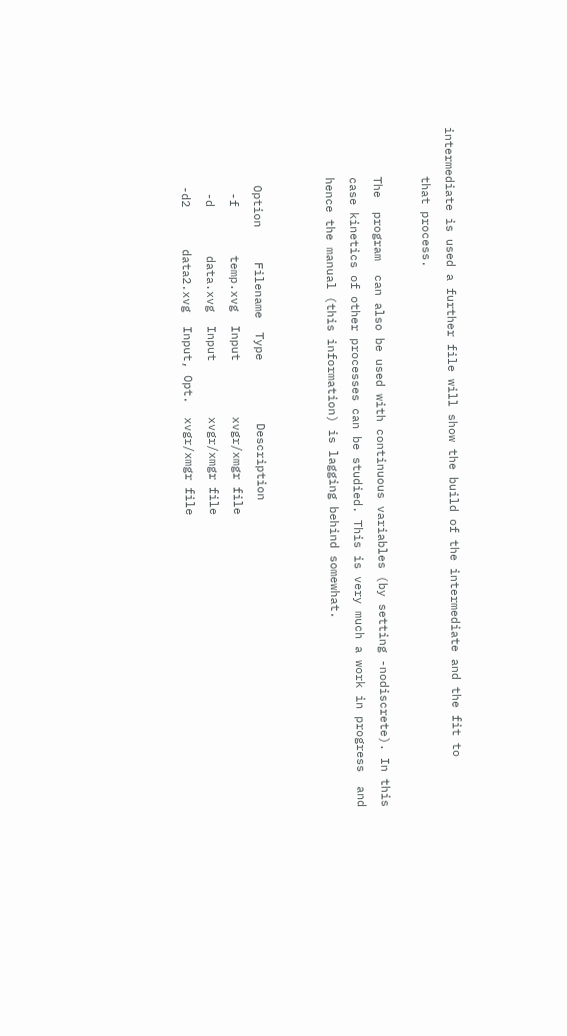intermediate is used a further file will show the build of the intermediate and the fit to
       that process.

       The  program  can also be used with continuous variables (by setting -nodiscrete). In this
       case kinetics of other processes can be studied. This is very much a work in progress  and
       hence the manual (this information) is lagging behind somewhat.


        Option     Filename  Type         Description
         -f       temp.xvg  Input        xvgr/xmgr file
         -d       data.xvg  Input        xvgr/xmgr file
        -d2      data2.xvg  Input, Opt.  xvgr/xmgr file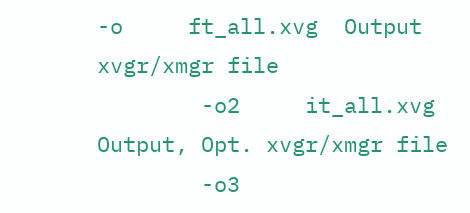-o     ft_all.xvg  Output       xvgr/xmgr file
        -o2     it_all.xvg  Output, Opt. xvgr/xmgr file
        -o3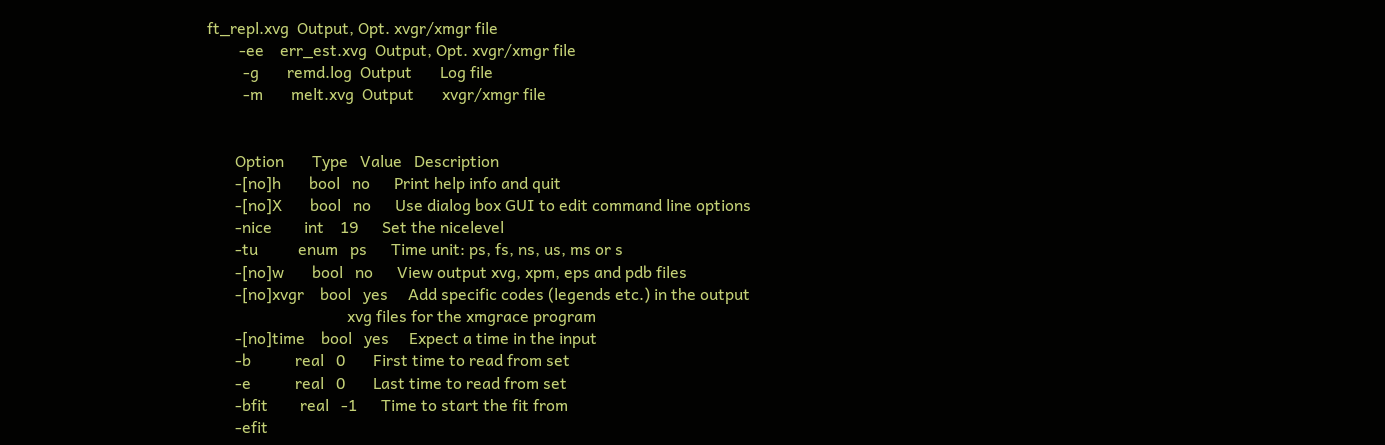ft_repl.xvg  Output, Opt. xvgr/xmgr file
        -ee    err_est.xvg  Output, Opt. xvgr/xmgr file
         -g       remd.log  Output       Log file
         -m       melt.xvg  Output       xvgr/xmgr file


       Option       Type   Value   Description
       -[no]h       bool   no      Print help info and quit
       -[no]X       bool   no      Use dialog box GUI to edit command line options
       -nice        int    19      Set the nicelevel
       -tu          enum   ps      Time unit: ps, fs, ns, us, ms or s
       -[no]w       bool   no      View output xvg, xpm, eps and pdb files
       -[no]xvgr    bool   yes     Add specific codes (legends etc.) in the output
                                   xvg files for the xmgrace program
       -[no]time    bool   yes     Expect a time in the input
       -b           real   0       First time to read from set
       -e           real   0       Last time to read from set
       -bfit        real   -1      Time to start the fit from
       -efit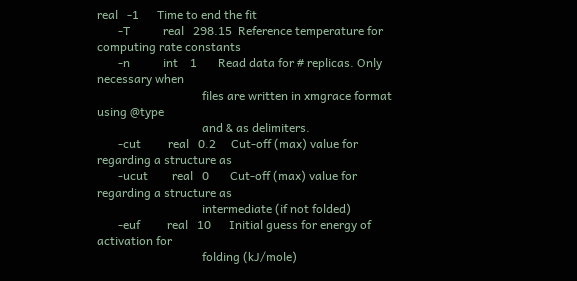real   -1      Time to end the fit
       -T           real   298.15  Reference temperature for computing rate constants
       -n           int    1       Read data for # replicas. Only necessary when
                                   files are written in xmgrace format using @type
                                   and & as delimiters.
       -cut         real   0.2     Cut-off (max) value for regarding a structure as
       -ucut        real   0       Cut-off (max) value for regarding a structure as
                                   intermediate (if not folded)
       -euf         real   10      Initial guess for energy of activation for
                                   folding (kJ/mole)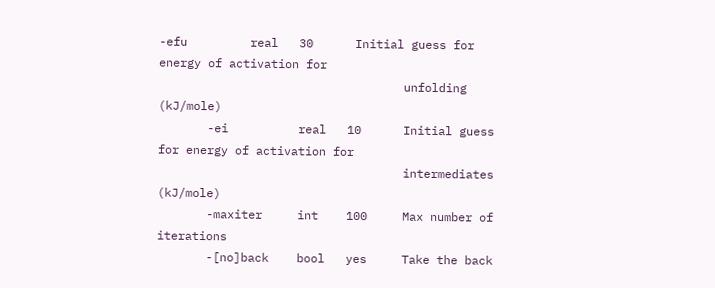-efu         real   30      Initial guess for energy of activation for
                                   unfolding (kJ/mole)
       -ei          real   10      Initial guess for energy of activation for
                                   intermediates (kJ/mole)
       -maxiter     int    100     Max number of iterations
       -[no]back    bool   yes     Take the back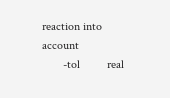reaction into account
       -tol         real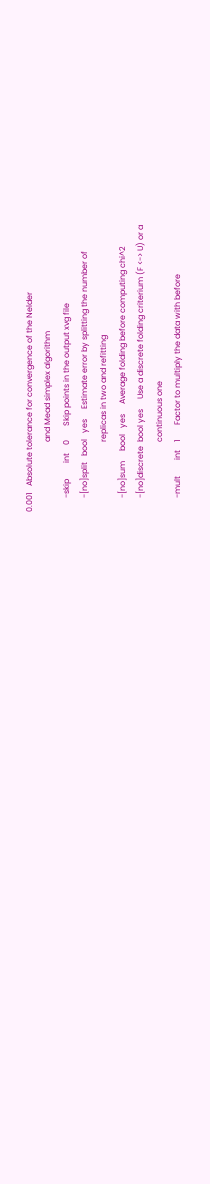0.001   Absolute tolerance for convergence of the Nelder
                                   and Mead simplex algorithm
       -skip        int    0       Skip points in the output xvg file
       -[no]split   bool   yes     Estimate error by splitting the number of
                                   replicas in two and refitting
       -[no]sum     bool   yes     Average folding before computing chi^2
       -[no]discrete  bool yes     Use a discrete folding criterium (F <-> U) or a
                                   continuous one
       -mult        int    1       Factor to multiply the data with before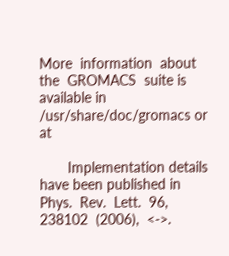More  information  about  the  GROMACS  suite is available in /usr/share/doc/gromacs or at

       Implementation details have been published in Phys.  Rev.  Lett.  96,  238102  (2006),  <‐>.